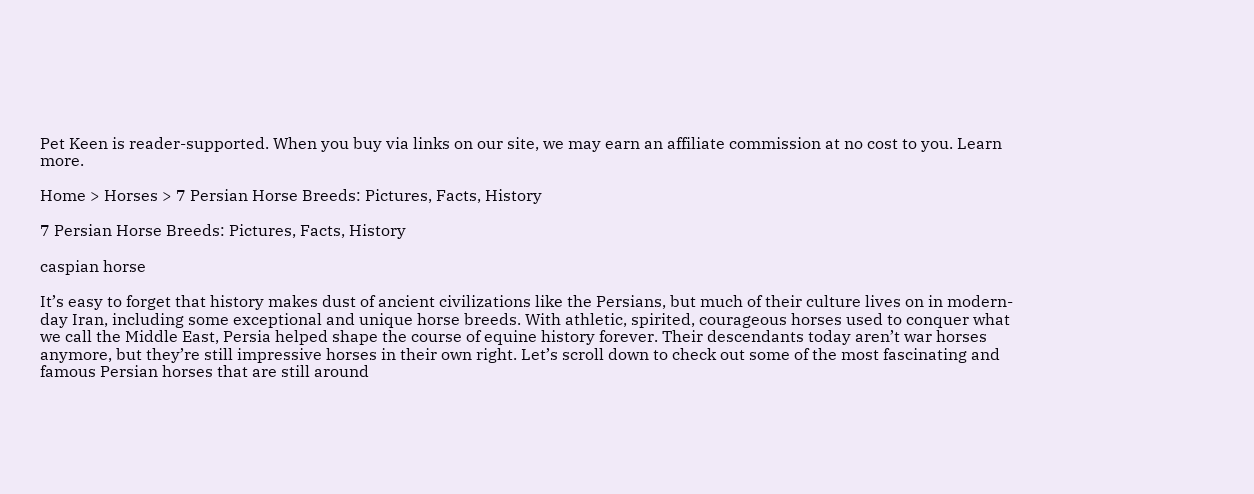Pet Keen is reader-supported. When you buy via links on our site, we may earn an affiliate commission at no cost to you. Learn more.

Home > Horses > 7 Persian Horse Breeds: Pictures, Facts, History

7 Persian Horse Breeds: Pictures, Facts, History

caspian horse

It’s easy to forget that history makes dust of ancient civilizations like the Persians, but much of their culture lives on in modern-day Iran, including some exceptional and unique horse breeds. With athletic, spirited, courageous horses used to conquer what we call the Middle East, Persia helped shape the course of equine history forever. Their descendants today aren’t war horses anymore, but they’re still impressive horses in their own right. Let’s scroll down to check out some of the most fascinating and famous Persian horses that are still around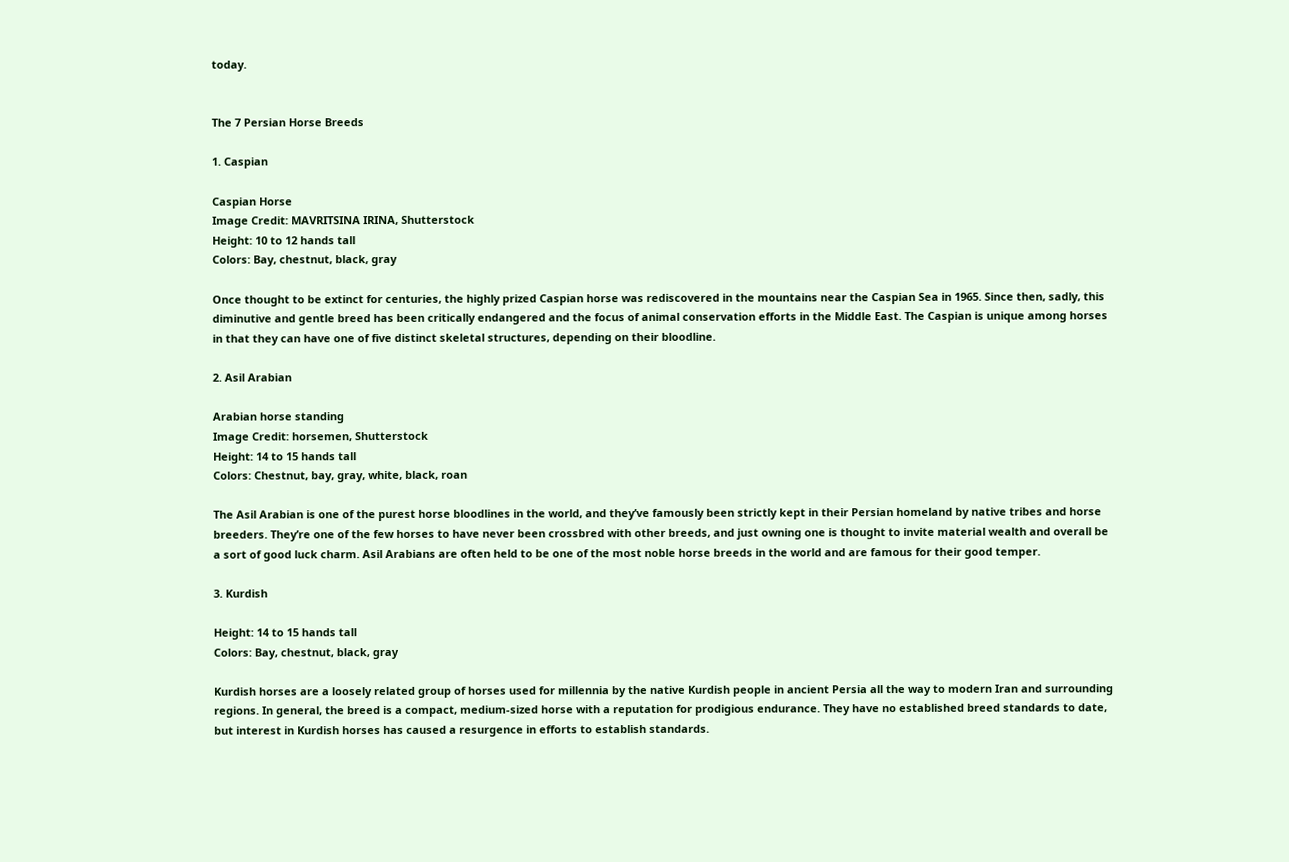today.


The 7 Persian Horse Breeds

1. Caspian

Caspian Horse
Image Credit: MAVRITSINA IRINA, Shutterstock
Height: 10 to 12 hands tall
Colors: Bay, chestnut, black, gray

Once thought to be extinct for centuries, the highly prized Caspian horse was rediscovered in the mountains near the Caspian Sea in 1965. Since then, sadly, this diminutive and gentle breed has been critically endangered and the focus of animal conservation efforts in the Middle East. The Caspian is unique among horses in that they can have one of five distinct skeletal structures, depending on their bloodline.

2. Asil Arabian

Arabian horse standing
Image Credit: horsemen, Shutterstock
Height: 14 to 15 hands tall
Colors: Chestnut, bay, gray, white, black, roan

The Asil Arabian is one of the purest horse bloodlines in the world, and they’ve famously been strictly kept in their Persian homeland by native tribes and horse breeders. They’re one of the few horses to have never been crossbred with other breeds, and just owning one is thought to invite material wealth and overall be a sort of good luck charm. Asil Arabians are often held to be one of the most noble horse breeds in the world and are famous for their good temper.

3. Kurdish

Height: 14 to 15 hands tall
Colors: Bay, chestnut, black, gray

Kurdish horses are a loosely related group of horses used for millennia by the native Kurdish people in ancient Persia all the way to modern Iran and surrounding regions. In general, the breed is a compact, medium-sized horse with a reputation for prodigious endurance. They have no established breed standards to date, but interest in Kurdish horses has caused a resurgence in efforts to establish standards.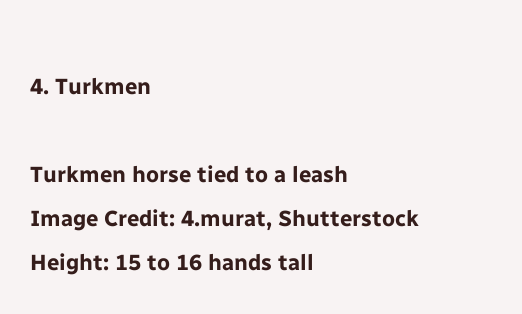4. Turkmen

Turkmen horse tied to a leash
Image Credit: 4.murat, Shutterstock
Height: 15 to 16 hands tall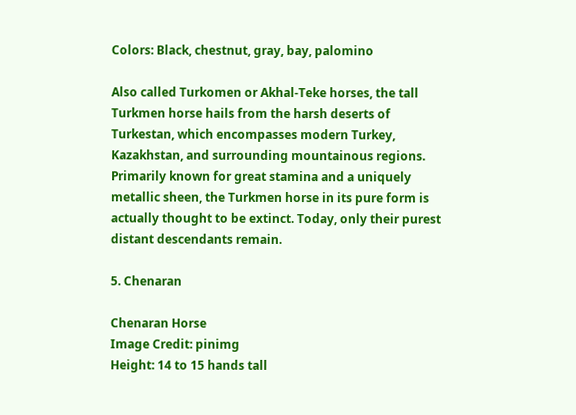Colors: Black, chestnut, gray, bay, palomino

Also called Turkomen or Akhal-Teke horses, the tall Turkmen horse hails from the harsh deserts of Turkestan, which encompasses modern Turkey, Kazakhstan, and surrounding mountainous regions. Primarily known for great stamina and a uniquely metallic sheen, the Turkmen horse in its pure form is actually thought to be extinct. Today, only their purest distant descendants remain.

5. Chenaran

Chenaran Horse
Image Credit: pinimg
Height: 14 to 15 hands tall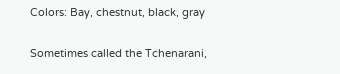Colors: Bay, chestnut, black, gray

Sometimes called the Tchenarani,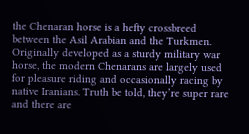the Chenaran horse is a hefty crossbreed between the Asil Arabian and the Turkmen. Originally developed as a sturdy military war horse, the modern Chenarans are largely used for pleasure riding and occasionally racing by native Iranians. Truth be told, they’re super rare and there are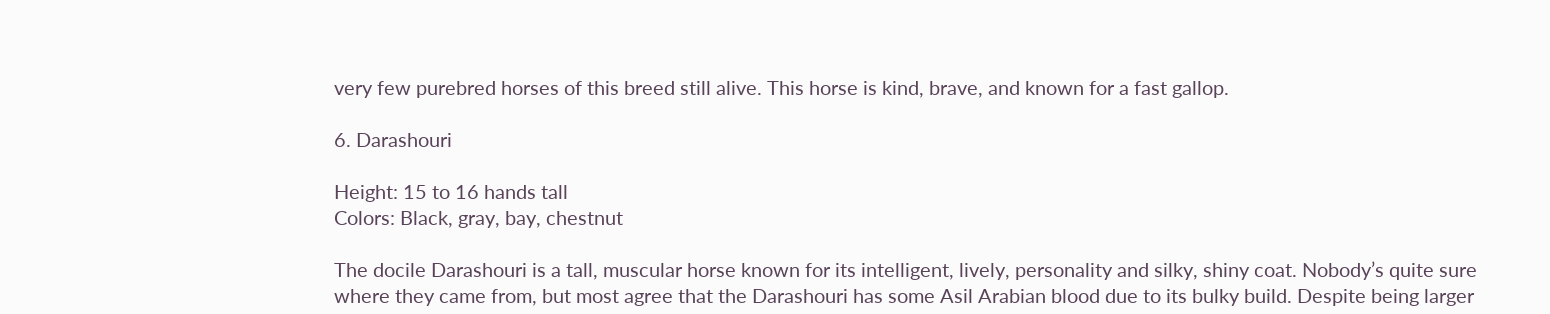very few purebred horses of this breed still alive. This horse is kind, brave, and known for a fast gallop.

6. Darashouri

Height: 15 to 16 hands tall
Colors: Black, gray, bay, chestnut

The docile Darashouri is a tall, muscular horse known for its intelligent, lively, personality and silky, shiny coat. Nobody’s quite sure where they came from, but most agree that the Darashouri has some Asil Arabian blood due to its bulky build. Despite being larger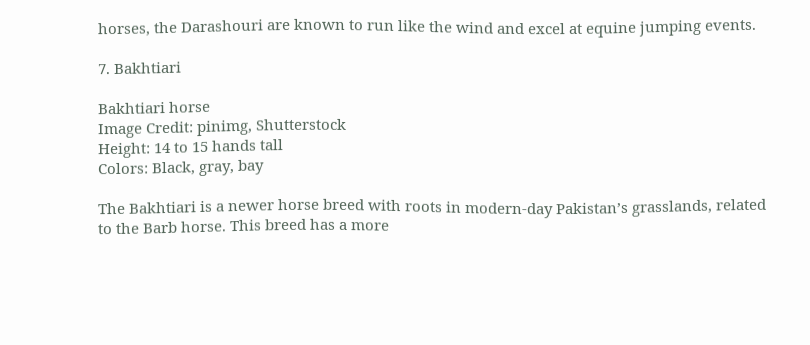horses, the Darashouri are known to run like the wind and excel at equine jumping events.

7. Bakhtiari

Bakhtiari horse
Image Credit: pinimg, Shutterstock
Height: 14 to 15 hands tall
Colors: Black, gray, bay

The Bakhtiari is a newer horse breed with roots in modern-day Pakistan’s grasslands, related to the Barb horse. This breed has a more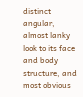distinct angular, almost lanky look to its face and body structure, and most obvious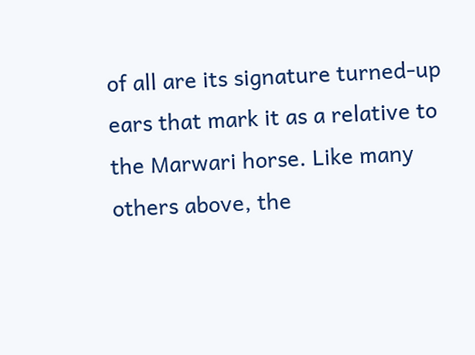of all are its signature turned-up ears that mark it as a relative to the Marwari horse. Like many others above, the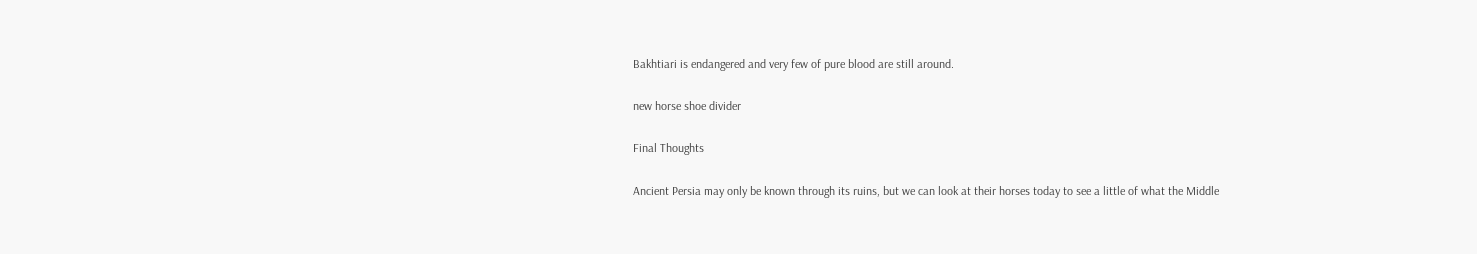Bakhtiari is endangered and very few of pure blood are still around.

new horse shoe divider

Final Thoughts

Ancient Persia may only be known through its ruins, but we can look at their horses today to see a little of what the Middle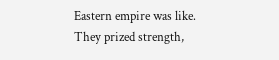Eastern empire was like. They prized strength,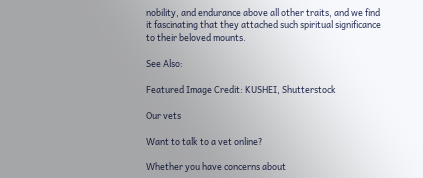nobility, and endurance above all other traits, and we find it fascinating that they attached such spiritual significance to their beloved mounts.

See Also:

Featured Image Credit: KUSHEI, Shutterstock

Our vets

Want to talk to a vet online?

Whether you have concerns about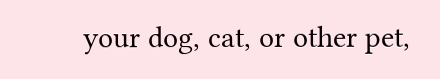your dog, cat, or other pet,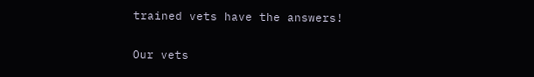trained vets have the answers!

Our vets